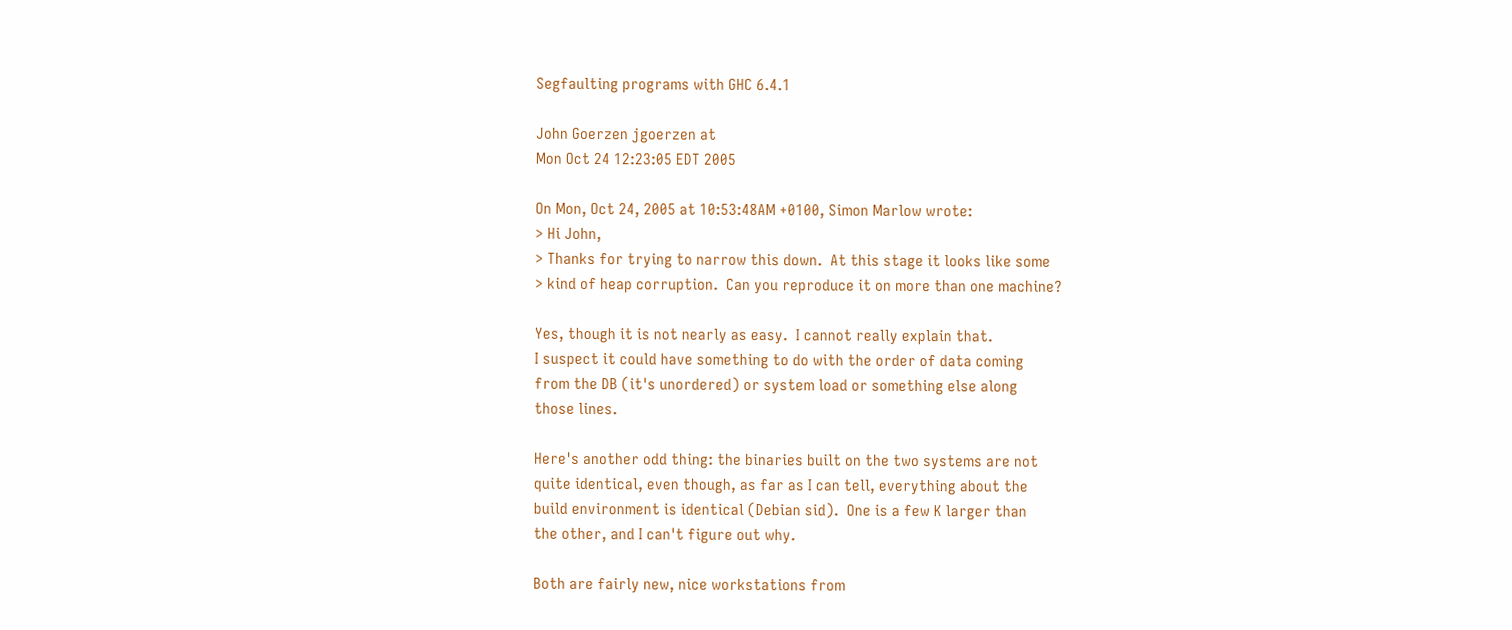Segfaulting programs with GHC 6.4.1

John Goerzen jgoerzen at
Mon Oct 24 12:23:05 EDT 2005

On Mon, Oct 24, 2005 at 10:53:48AM +0100, Simon Marlow wrote:
> Hi John,
> Thanks for trying to narrow this down.  At this stage it looks like some
> kind of heap corruption.  Can you reproduce it on more than one machine?

Yes, though it is not nearly as easy.  I cannot really explain that.
I suspect it could have something to do with the order of data coming
from the DB (it's unordered) or system load or something else along
those lines.

Here's another odd thing: the binaries built on the two systems are not
quite identical, even though, as far as I can tell, everything about the
build environment is identical (Debian sid).  One is a few K larger than
the other, and I can't figure out why.

Both are fairly new, nice workstations from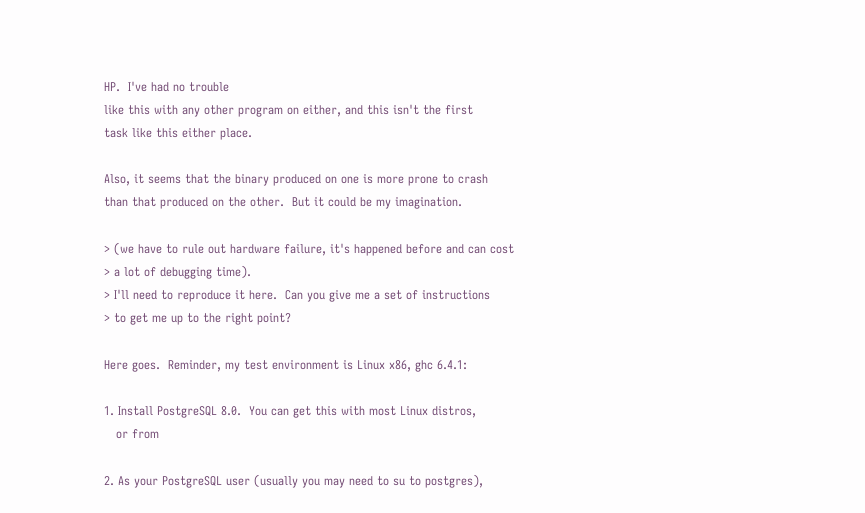HP.  I've had no trouble
like this with any other program on either, and this isn't the first
task like this either place.

Also, it seems that the binary produced on one is more prone to crash
than that produced on the other.  But it could be my imagination.

> (we have to rule out hardware failure, it's happened before and can cost
> a lot of debugging time).
> I'll need to reproduce it here.  Can you give me a set of instructions
> to get me up to the right point?

Here goes.  Reminder, my test environment is Linux x86, ghc 6.4.1:

1. Install PostgreSQL 8.0.  You can get this with most Linux distros,
   or from

2. As your PostgreSQL user (usually you may need to su to postgres),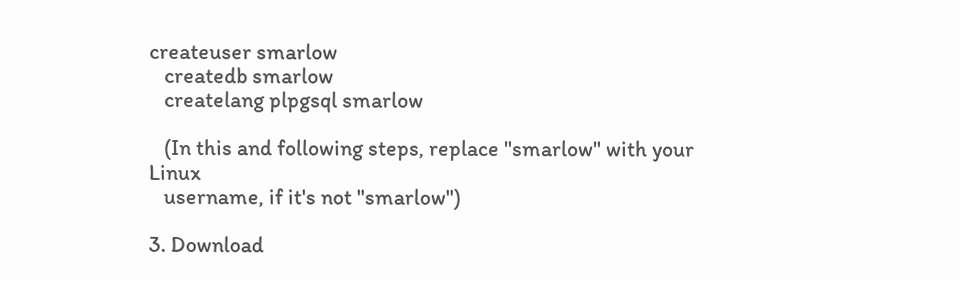createuser smarlow
   createdb smarlow
   createlang plpgsql smarlow

   (In this and following steps, replace "smarlow" with your Linux
   username, if it's not "smarlow")

3. Download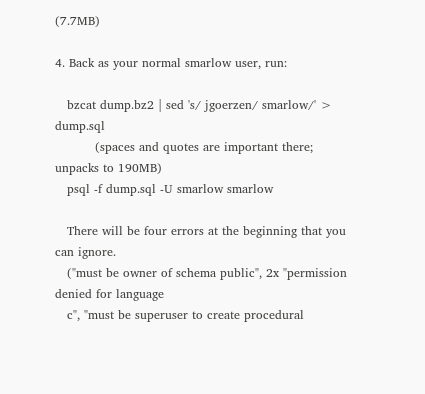(7.7MB)

4. Back as your normal smarlow user, run:

   bzcat dump.bz2 | sed 's/ jgoerzen/ smarlow/' > dump.sql
          (spaces and quotes are important there; unpacks to 190MB)
   psql -f dump.sql -U smarlow smarlow

   There will be four errors at the beginning that you can ignore.
   ("must be owner of schema public", 2x "permission denied for language
   c", "must be superuser to create procedural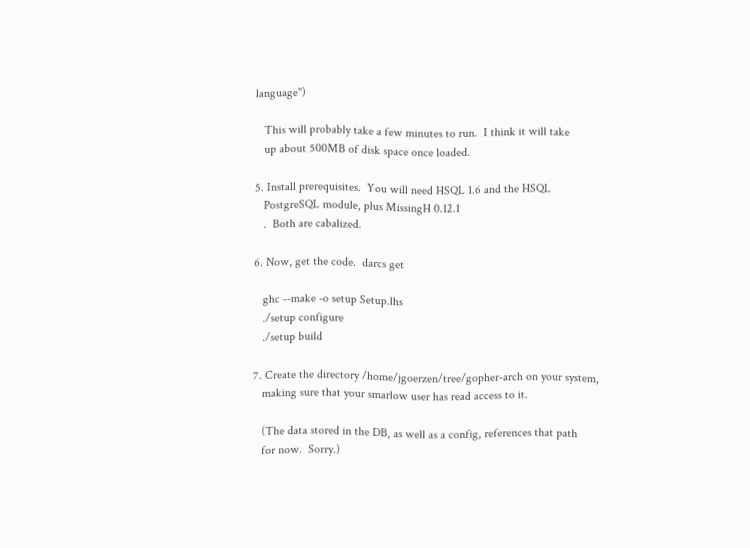language")

   This will probably take a few minutes to run.  I think it will take
   up about 500MB of disk space once loaded.

5. Install prerequisites.  You will need HSQL 1.6 and the HSQL
   PostgreSQL module, plus MissingH 0.12.1
   .  Both are cabalized.

6. Now, get the code.  darcs get

   ghc --make -o setup Setup.lhs
   ./setup configure
   ./setup build

7. Create the directory /home/jgoerzen/tree/gopher-arch on your system,
   making sure that your smarlow user has read access to it.

   (The data stored in the DB, as well as a config, references that path
   for now.  Sorry.)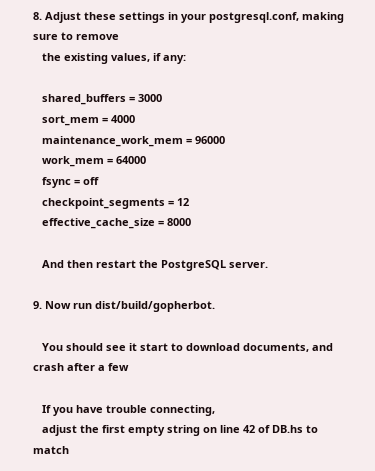8. Adjust these settings in your postgresql.conf, making sure to remove
   the existing values, if any:

   shared_buffers = 3000
   sort_mem = 4000
   maintenance_work_mem = 96000
   work_mem = 64000
   fsync = off
   checkpoint_segments = 12
   effective_cache_size = 8000

   And then restart the PostgreSQL server.

9. Now run dist/build/gopherbot.

   You should see it start to download documents, and crash after a few

   If you have trouble connecting,
   adjust the first empty string on line 42 of DB.hs to match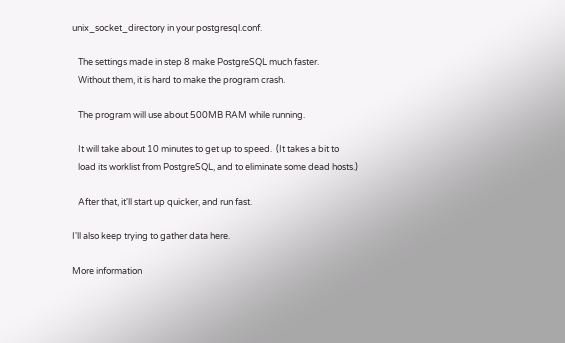unix_socket_directory in your postgresql.conf.

   The settings made in step 8 make PostgreSQL much faster.
   Without them, it is hard to make the program crash.

   The program will use about 500MB RAM while running.

   It will take about 10 minutes to get up to speed.  (It takes a bit to
   load its worklist from PostgreSQL, and to eliminate some dead hosts.)

   After that, it'll start up quicker, and run fast.

I'll also keep trying to gather data here.

More information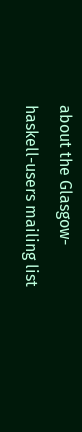about the Glasgow-haskell-users mailing list